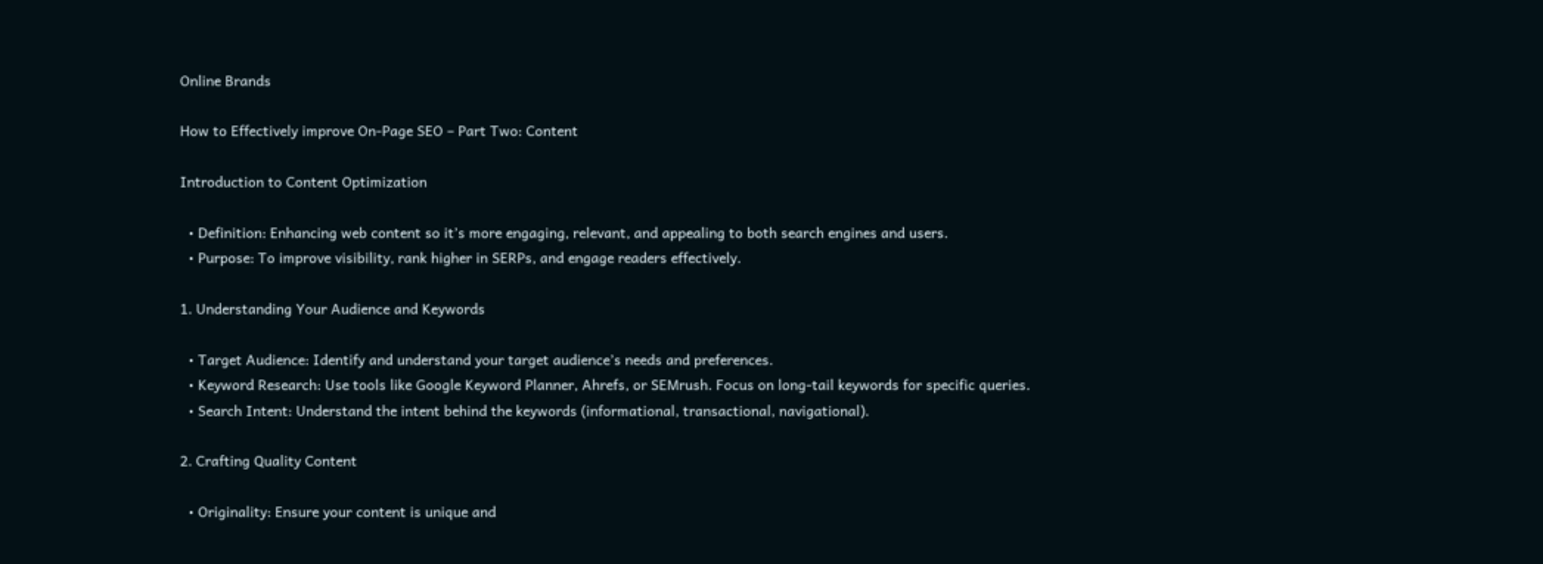Online Brands

How to Effectively improve On-Page SEO – Part Two: Content

Introduction to Content Optimization

  • Definition: Enhancing web content so it’s more engaging, relevant, and appealing to both search engines and users.
  • Purpose: To improve visibility, rank higher in SERPs, and engage readers effectively.

1. Understanding Your Audience and Keywords

  • Target Audience: Identify and understand your target audience’s needs and preferences.
  • Keyword Research: Use tools like Google Keyword Planner, Ahrefs, or SEMrush. Focus on long-tail keywords for specific queries.
  • Search Intent: Understand the intent behind the keywords (informational, transactional, navigational).

2. Crafting Quality Content

  • Originality: Ensure your content is unique and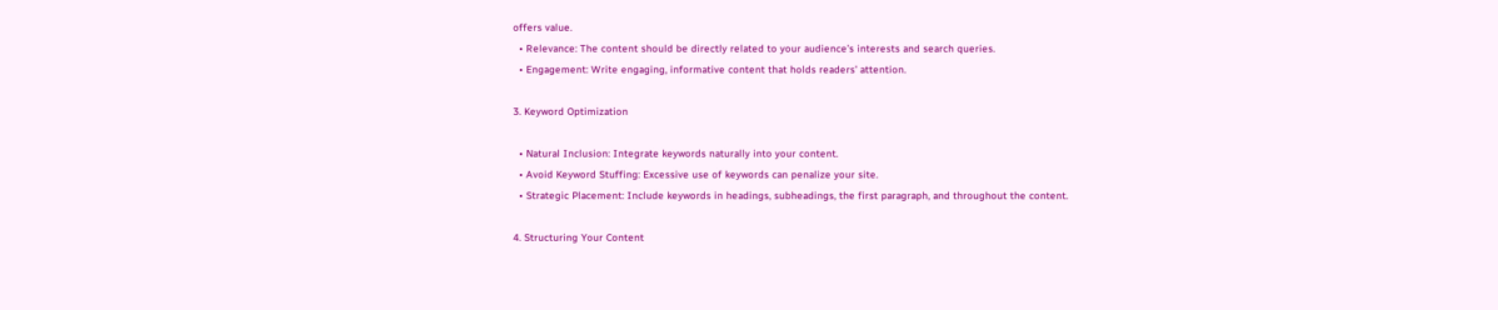offers value.
  • Relevance: The content should be directly related to your audience’s interests and search queries.
  • Engagement: Write engaging, informative content that holds readers’ attention.

3. Keyword Optimization

  • Natural Inclusion: Integrate keywords naturally into your content.
  • Avoid Keyword Stuffing: Excessive use of keywords can penalize your site.
  • Strategic Placement: Include keywords in headings, subheadings, the first paragraph, and throughout the content.

4. Structuring Your Content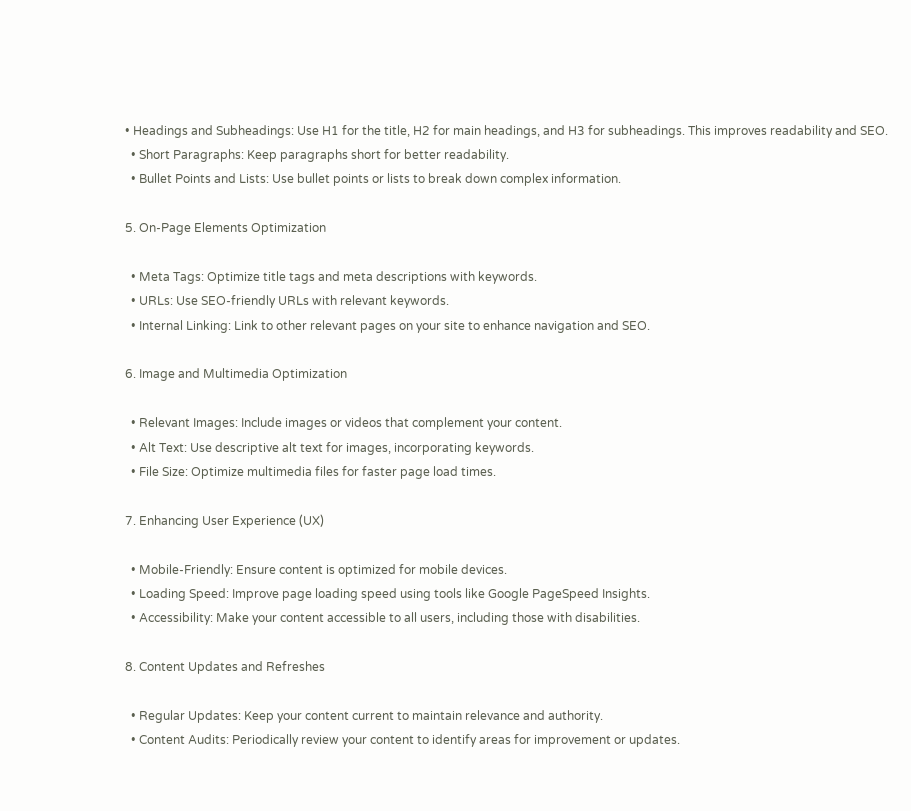• Headings and Subheadings: Use H1 for the title, H2 for main headings, and H3 for subheadings. This improves readability and SEO.
  • Short Paragraphs: Keep paragraphs short for better readability.
  • Bullet Points and Lists: Use bullet points or lists to break down complex information.

5. On-Page Elements Optimization

  • Meta Tags: Optimize title tags and meta descriptions with keywords.
  • URLs: Use SEO-friendly URLs with relevant keywords.
  • Internal Linking: Link to other relevant pages on your site to enhance navigation and SEO.

6. Image and Multimedia Optimization

  • Relevant Images: Include images or videos that complement your content.
  • Alt Text: Use descriptive alt text for images, incorporating keywords.
  • File Size: Optimize multimedia files for faster page load times.

7. Enhancing User Experience (UX)

  • Mobile-Friendly: Ensure content is optimized for mobile devices.
  • Loading Speed: Improve page loading speed using tools like Google PageSpeed Insights.
  • Accessibility: Make your content accessible to all users, including those with disabilities.

8. Content Updates and Refreshes

  • Regular Updates: Keep your content current to maintain relevance and authority.
  • Content Audits: Periodically review your content to identify areas for improvement or updates.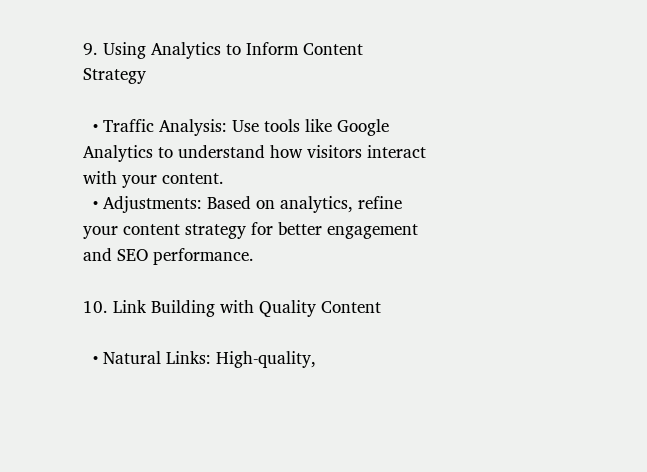9. Using Analytics to Inform Content Strategy

  • Traffic Analysis: Use tools like Google Analytics to understand how visitors interact with your content.
  • Adjustments: Based on analytics, refine your content strategy for better engagement and SEO performance.

10. Link Building with Quality Content

  • Natural Links: High-quality,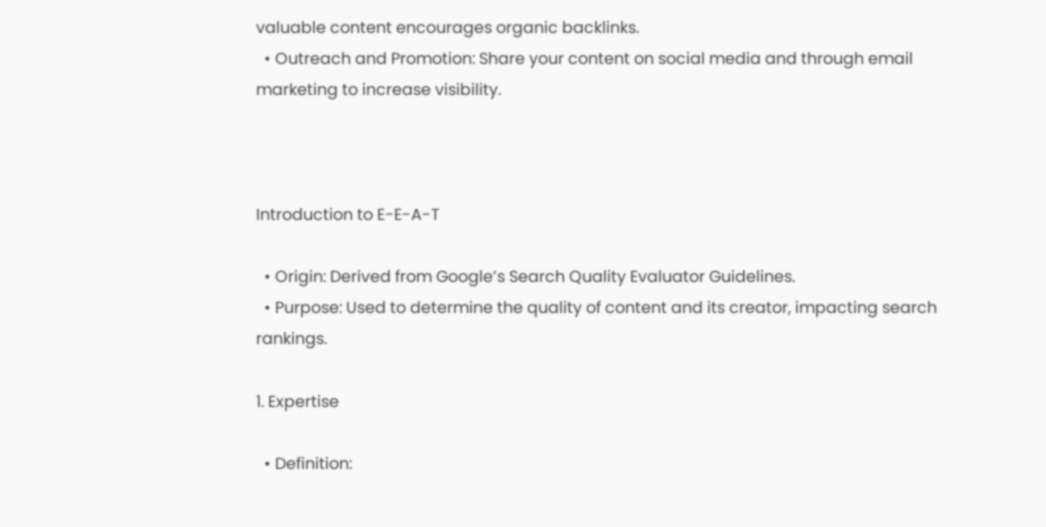valuable content encourages organic backlinks.
  • Outreach and Promotion: Share your content on social media and through email marketing to increase visibility.



Introduction to E-E-A-T

  • Origin: Derived from Google’s Search Quality Evaluator Guidelines.
  • Purpose: Used to determine the quality of content and its creator, impacting search rankings.

1. Expertise

  • Definition: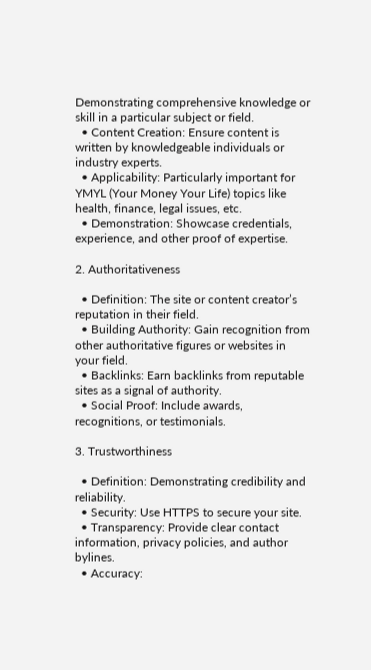Demonstrating comprehensive knowledge or skill in a particular subject or field.
  • Content Creation: Ensure content is written by knowledgeable individuals or industry experts.
  • Applicability: Particularly important for YMYL (Your Money Your Life) topics like health, finance, legal issues, etc.
  • Demonstration: Showcase credentials, experience, and other proof of expertise.

2. Authoritativeness

  • Definition: The site or content creator’s reputation in their field.
  • Building Authority: Gain recognition from other authoritative figures or websites in your field.
  • Backlinks: Earn backlinks from reputable sites as a signal of authority.
  • Social Proof: Include awards, recognitions, or testimonials.

3. Trustworthiness

  • Definition: Demonstrating credibility and reliability.
  • Security: Use HTTPS to secure your site.
  • Transparency: Provide clear contact information, privacy policies, and author bylines.
  • Accuracy: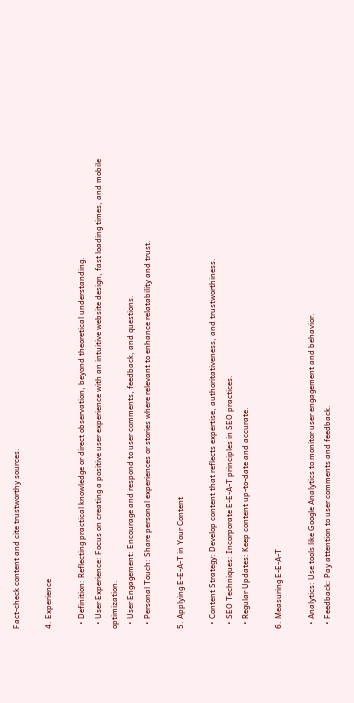Fact-check content and cite trustworthy sources.

4. Experience

  • Definition: Reflecting practical knowledge or direct observation, beyond theoretical understanding.
  • User Experience: Focus on creating a positive user experience with an intuitive website design, fast loading times, and mobile optimization.
  • User Engagement: Encourage and respond to user comments, feedback, and questions.
  • Personal Touch: Share personal experiences or stories where relevant to enhance relatability and trust.

5. Applying E-E-A-T in Your Content

  • Content Strategy: Develop content that reflects expertise, authoritativeness, and trustworthiness.
  • SEO Techniques: Incorporate E-E-A-T principles in SEO practices.
  • Regular Updates: Keep content up-to-date and accurate.

6. Measuring E-E-A-T

  • Analytics: Use tools like Google Analytics to monitor user engagement and behavior.
  • Feedback: Pay attention to user comments and feedback.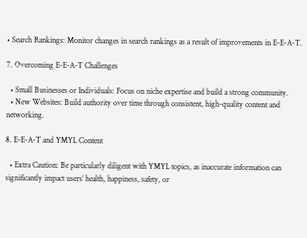• Search Rankings: Monitor changes in search rankings as a result of improvements in E-E-A-T.

7. Overcoming E-E-A-T Challenges

  • Small Businesses or Individuals: Focus on niche expertise and build a strong community.
  • New Websites: Build authority over time through consistent, high-quality content and networking.

8. E-E-A-T and YMYL Content

  • Extra Caution: Be particularly diligent with YMYL topics, as inaccurate information can significantly impact users’ health, happiness, safety, or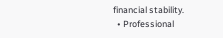financial stability.
  • Professional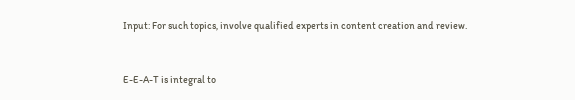Input: For such topics, involve qualified experts in content creation and review.


E-E-A-T is integral to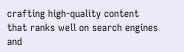crafting high-quality content that ranks well on search engines and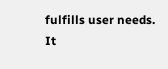fulfills user needs. It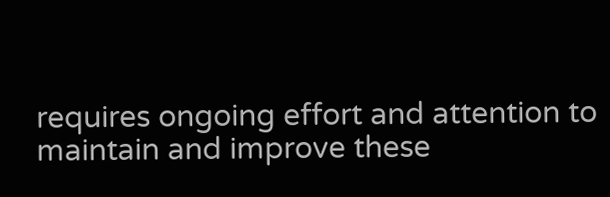requires ongoing effort and attention to maintain and improve these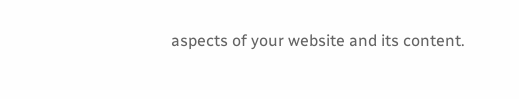aspects of your website and its content.